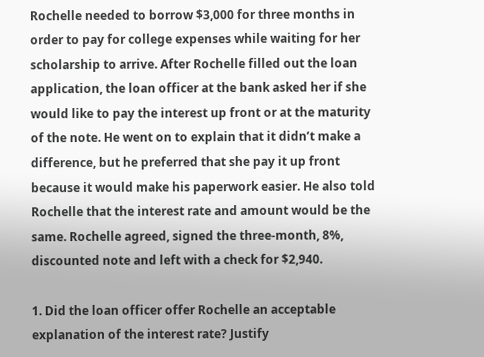Rochelle needed to borrow $3,000 for three months in order to pay for college expenses while waiting for her scholarship to arrive. After Rochelle filled out the loan application, the loan officer at the bank asked her if she would like to pay the interest up front or at the maturity of the note. He went on to explain that it didn’t make a difference, but he preferred that she pay it up front because it would make his paperwork easier. He also told Rochelle that the interest rate and amount would be the same. Rochelle agreed, signed the three-month, 8%, discounted note and left with a check for $2,940.

1. Did the loan officer offer Rochelle an acceptable explanation of the interest rate? Justify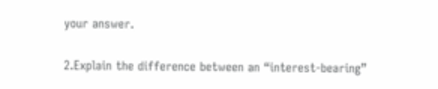your answer.

2.Explain the difference between an “interest-bearing”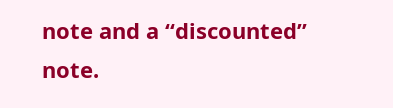note and a “discounted” note.